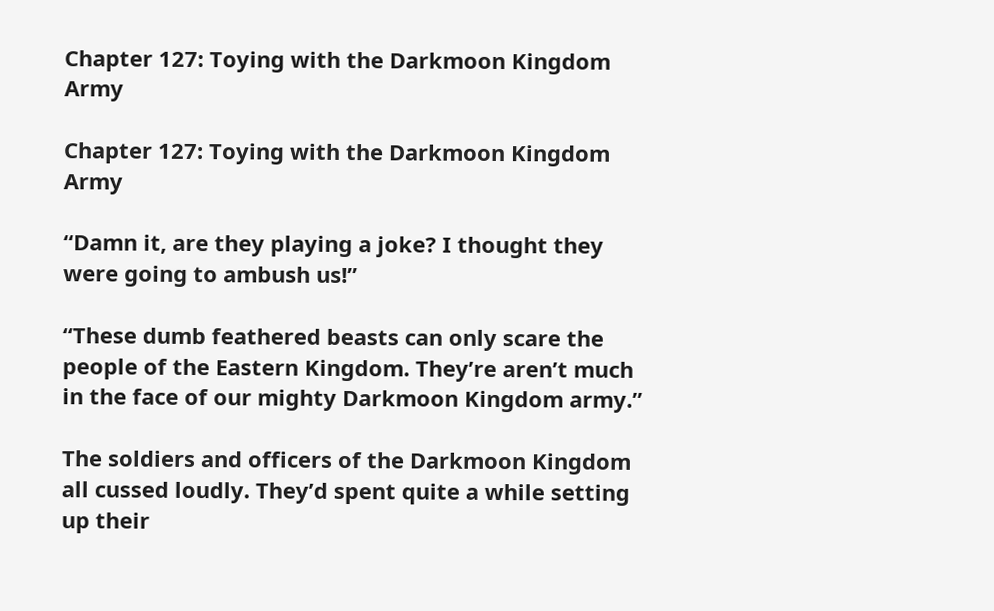Chapter 127: Toying with the Darkmoon Kingdom Army

Chapter 127: Toying with the Darkmoon Kingdom Army

“Damn it, are they playing a joke? I thought they were going to ambush us!”

“These dumb feathered beasts can only scare the people of the Eastern Kingdom. They’re aren’t much in the face of our mighty Darkmoon Kingdom army.”

The soldiers and officers of the Darkmoon Kingdom all cussed loudly. They’d spent quite a while setting up their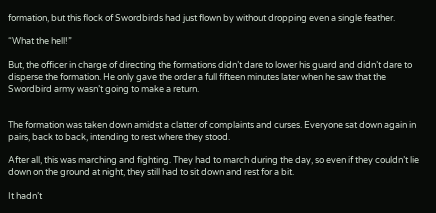formation, but this flock of Swordbirds had just flown by without dropping even a single feather.

“What the hell!”

But, the officer in charge of directing the formations didn’t dare to lower his guard and didn’t dare to disperse the formation. He only gave the order a full fifteen minutes later when he saw that the Swordbird army wasn’t going to make a return.


The formation was taken down amidst a clatter of complaints and curses. Everyone sat down again in pairs, back to back, intending to rest where they stood.

After all, this was marching and fighting. They had to march during the day, so even if they couldn’t lie down on the ground at night, they still had to sit down and rest for a bit.

It hadn’t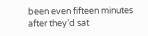been even fifteen minutes after they’d sat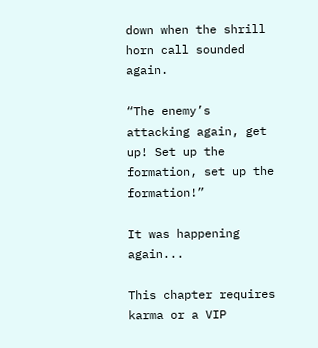down when the shrill horn call sounded again.

“The enemy’s attacking again, get up! Set up the formation, set up the formation!”

It was happening again...

This chapter requires karma or a VIP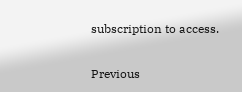subscription to access.

Previous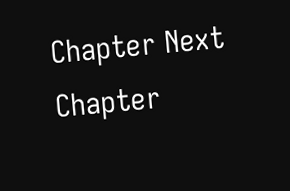Chapter Next Chapter